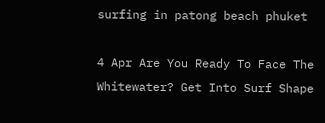surfing in patong beach phuket

4 Apr Are You Ready To Face The Whitewater? Get Into Surf Shape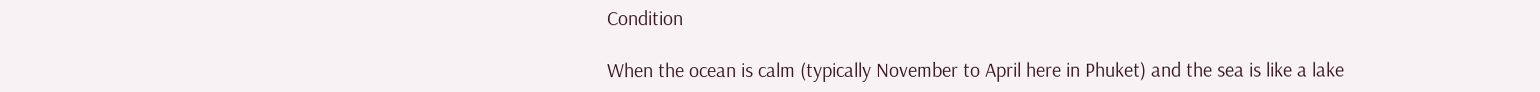Condition

When the ocean is calm (typically November to April here in Phuket) and the sea is like a lake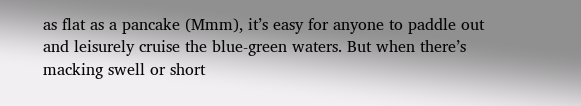as flat as a pancake (Mmm), it’s easy for anyone to paddle out and leisurely cruise the blue-green waters. But when there’s macking swell or short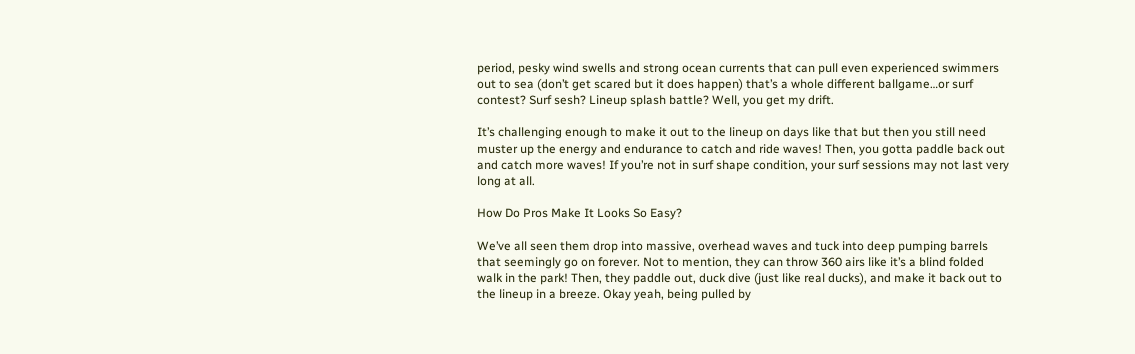period, pesky wind swells and strong ocean currents that can pull even experienced swimmers out to sea (don’t get scared but it does happen) that’s a whole different ballgame…or surf contest? Surf sesh? Lineup splash battle? Well, you get my drift.

It’s challenging enough to make it out to the lineup on days like that but then you still need muster up the energy and endurance to catch and ride waves! Then, you gotta paddle back out and catch more waves! If you’re not in surf shape condition, your surf sessions may not last very long at all.

How Do Pros Make It Looks So Easy?

We’ve all seen them drop into massive, overhead waves and tuck into deep pumping barrels that seemingly go on forever. Not to mention, they can throw 360 airs like it’s a blind folded walk in the park! Then, they paddle out, duck dive (just like real ducks), and make it back out to the lineup in a breeze. Okay yeah, being pulled by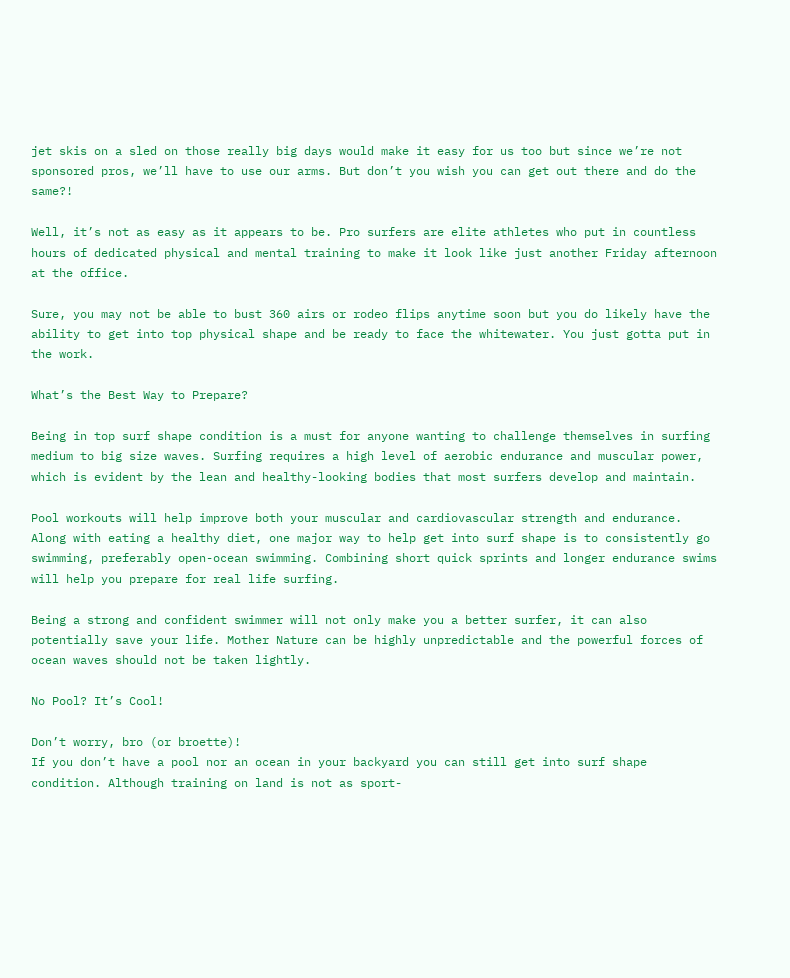jet skis on a sled on those really big days would make it easy for us too but since we’re not sponsored pros, we’ll have to use our arms. But don’t you wish you can get out there and do the same?!

Well, it’s not as easy as it appears to be. Pro surfers are elite athletes who put in countless hours of dedicated physical and mental training to make it look like just another Friday afternoon at the office.

Sure, you may not be able to bust 360 airs or rodeo flips anytime soon but you do likely have the ability to get into top physical shape and be ready to face the whitewater. You just gotta put in the work.

What’s the Best Way to Prepare?

Being in top surf shape condition is a must for anyone wanting to challenge themselves in surfing medium to big size waves. Surfing requires a high level of aerobic endurance and muscular power, which is evident by the lean and healthy-looking bodies that most surfers develop and maintain.

Pool workouts will help improve both your muscular and cardiovascular strength and endurance. Along with eating a healthy diet, one major way to help get into surf shape is to consistently go swimming, preferably open-ocean swimming. Combining short quick sprints and longer endurance swims will help you prepare for real life surfing.

Being a strong and confident swimmer will not only make you a better surfer, it can also potentially save your life. Mother Nature can be highly unpredictable and the powerful forces of ocean waves should not be taken lightly.

No Pool? It’s Cool!

Don’t worry, bro (or broette)!
If you don’t have a pool nor an ocean in your backyard you can still get into surf shape condition. Although training on land is not as sport-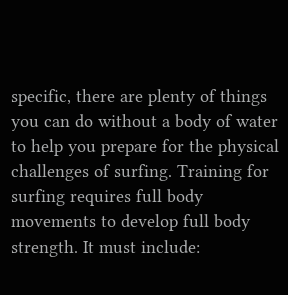specific, there are plenty of things you can do without a body of water to help you prepare for the physical challenges of surfing. Training for surfing requires full body movements to develop full body strength. It must include: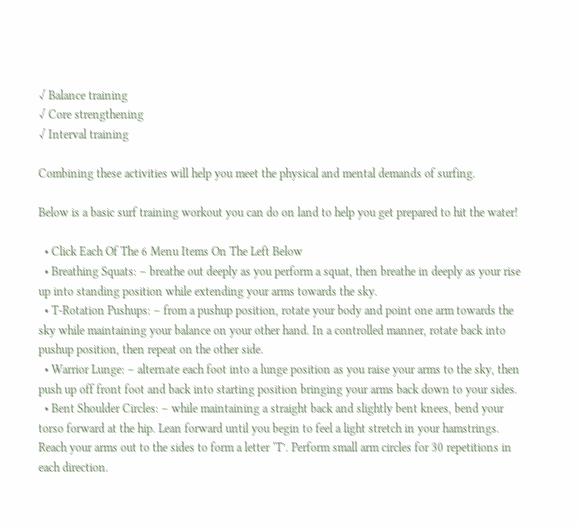√ Balance training
√ Core strengthening
√ Interval training

Combining these activities will help you meet the physical and mental demands of surfing.

Below is a basic surf training workout you can do on land to help you get prepared to hit the water!

  • Click Each Of The 6 Menu Items On The Left Below
  • Breathing Squats: – breathe out deeply as you perform a squat, then breathe in deeply as your rise up into standing position while extending your arms towards the sky.
  • T-Rotation Pushups: – from a pushup position, rotate your body and point one arm towards the sky while maintaining your balance on your other hand. In a controlled manner, rotate back into pushup position, then repeat on the other side.
  • Warrior Lunge: – alternate each foot into a lunge position as you raise your arms to the sky, then push up off front foot and back into starting position bringing your arms back down to your sides.
  • Bent Shoulder Circles: – while maintaining a straight back and slightly bent knees, bend your torso forward at the hip. Lean forward until you begin to feel a light stretch in your hamstrings. Reach your arms out to the sides to form a letter ‘T’. Perform small arm circles for 30 repetitions in each direction.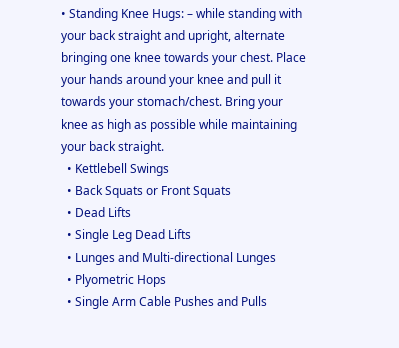• Standing Knee Hugs: – while standing with your back straight and upright, alternate bringing one knee towards your chest. Place your hands around your knee and pull it towards your stomach/chest. Bring your knee as high as possible while maintaining your back straight.
  • Kettlebell Swings
  • Back Squats or Front Squats
  • Dead Lifts
  • Single Leg Dead Lifts
  • Lunges and Multi-directional Lunges
  • Plyometric Hops
  • Single Arm Cable Pushes and Pulls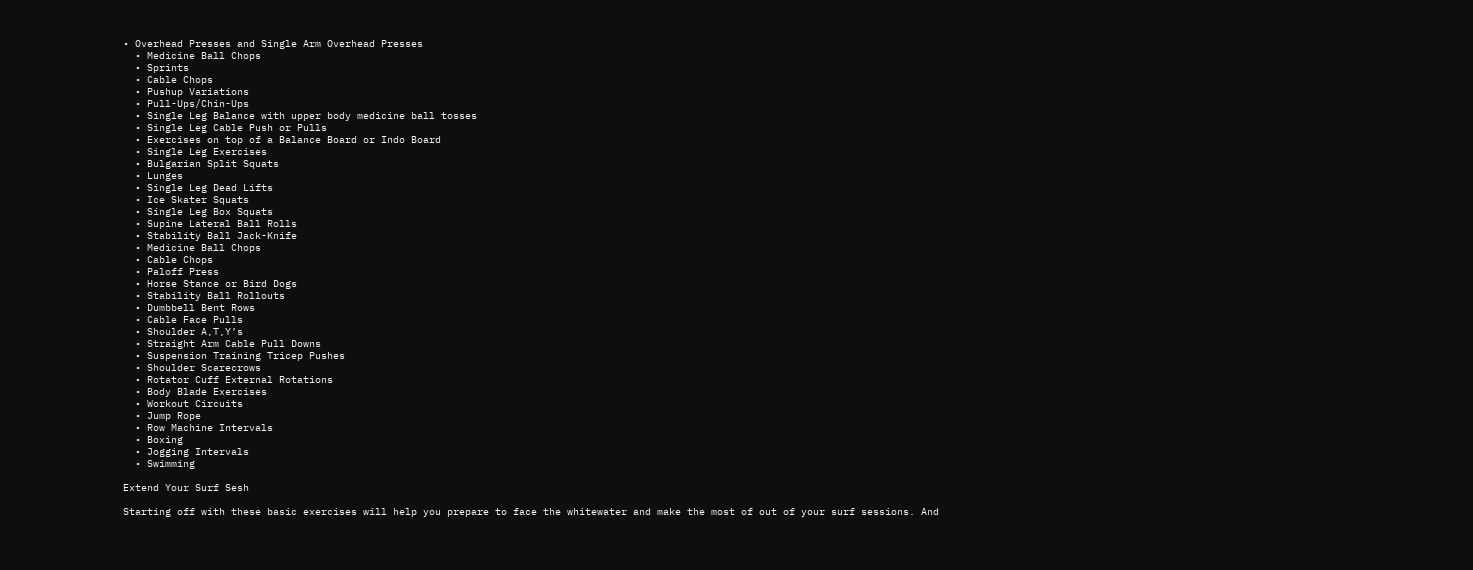• Overhead Presses and Single Arm Overhead Presses
  • Medicine Ball Chops
  • Sprints
  • Cable Chops
  • Pushup Variations
  • Pull-Ups/Chin-Ups
  • Single Leg Balance with upper body medicine ball tosses
  • Single Leg Cable Push or Pulls
  • Exercises on top of a Balance Board or Indo Board
  • Single Leg Exercises
  • Bulgarian Split Squats
  • Lunges
  • Single Leg Dead Lifts
  • Ice Skater Squats
  • Single Leg Box Squats
  • Supine Lateral Ball Rolls
  • Stability Ball Jack-Knife
  • Medicine Ball Chops
  • Cable Chops
  • Paloff Press
  • Horse Stance or Bird Dogs
  • Stability Ball Rollouts
  • Dumbbell Bent Rows
  • Cable Face Pulls
  • Shoulder A,T,Y’s
  • Straight Arm Cable Pull Downs
  • Suspension Training Tricep Pushes
  • Shoulder Scarecrows
  • Rotator Cuff External Rotations
  • Body Blade Exercises
  • Workout Circuits
  • Jump Rope
  • Row Machine Intervals
  • Boxing
  • Jogging Intervals
  • Swimming

Extend Your Surf Sesh

Starting off with these basic exercises will help you prepare to face the whitewater and make the most of out of your surf sessions. And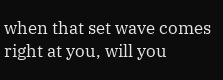when that set wave comes right at you, will you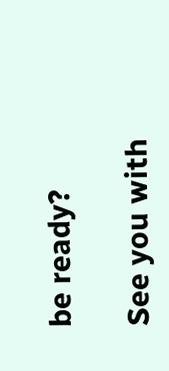be ready?

See you with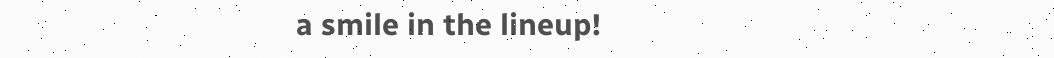a smile in the lineup!